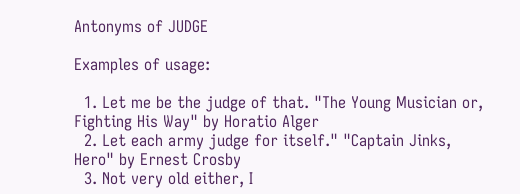Antonyms of JUDGE

Examples of usage:

  1. Let me be the judge of that. "The Young Musician or, Fighting His Way" by Horatio Alger
  2. Let each army judge for itself." "Captain Jinks, Hero" by Ernest Crosby
  3. Not very old either, I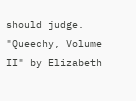should judge. "Queechy, Volume II" by Elizabeth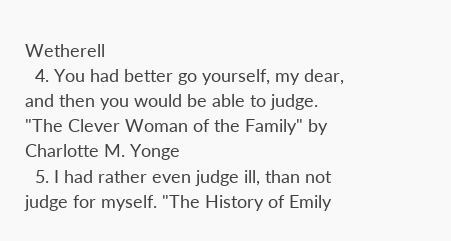Wetherell
  4. You had better go yourself, my dear, and then you would be able to judge. "The Clever Woman of the Family" by Charlotte M. Yonge
  5. I had rather even judge ill, than not judge for myself. "The History of Emily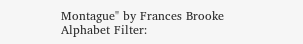Montague" by Frances Brooke
Alphabet Filter: